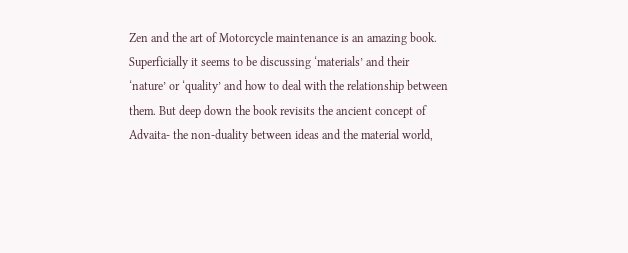Zen and the art of Motorcycle maintenance is an amazing book. Superficially it seems to be discussing ‘materials’ and their ‘nature’ or ‘quality’ and how to deal with the relationship between them. But deep down the book revisits the ancient concept of Advaita- the non-duality between ideas and the material world,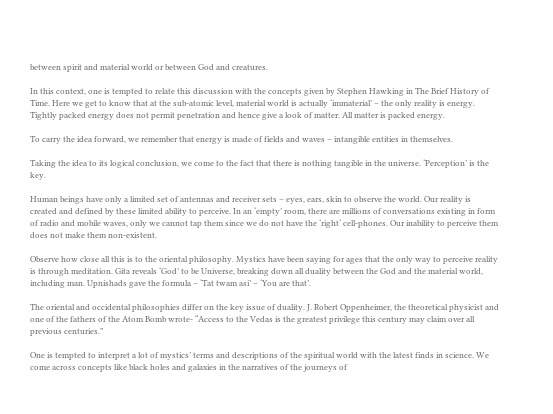between spirit and material world or between God and creatures.

In this context, one is tempted to relate this discussion with the concepts given by Stephen Hawking in The Brief History of Time. Here we get to know that at the sub-atomic level, material world is actually ‘immaterial’ – the only reality is energy. Tightly packed energy does not permit penetration and hence give a look of matter. All matter is packed energy.

To carry the idea forward, we remember that energy is made of fields and waves – intangible entities in themselves.

Taking the idea to its logical conclusion, we come to the fact that there is nothing tangible in the universe. ‘Perception’ is the key.

Human beings have only a limited set of antennas and receiver sets – eyes, ears, skin to observe the world. Our reality is created and defined by these limited ability to perceive. In an ‘empty’ room, there are millions of conversations existing in form of radio and mobile waves, only we cannot tap them since we do not have the ‘right‘ cell-phones. Our inability to perceive them does not make them non-existent.

Observe how close all this is to the oriental philosophy. Mystics have been saying for ages that the only way to perceive reality is through meditation. Gita reveals ‘God’ to be Universe, breaking down all duality between the God and the material world, including man. Upnishads gave the formula – ‘Tat twam asi’ – ‘You are that’.

The oriental and occidental philosophies differ on the key issue of duality. J. Robert Oppenheimer, the theoretical physicist and one of the fathers of the Atom Bomb wrote- “Access to the Vedas is the greatest privilege this century may claim over all previous centuries.”

One is tempted to interpret a lot of mystics’ terms and descriptions of the spiritual world with the latest finds in science. We come across concepts like black holes and galaxies in the narratives of the journeys of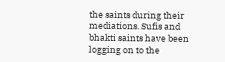the saints during their mediations. Sufis and bhakti saints have been logging on to the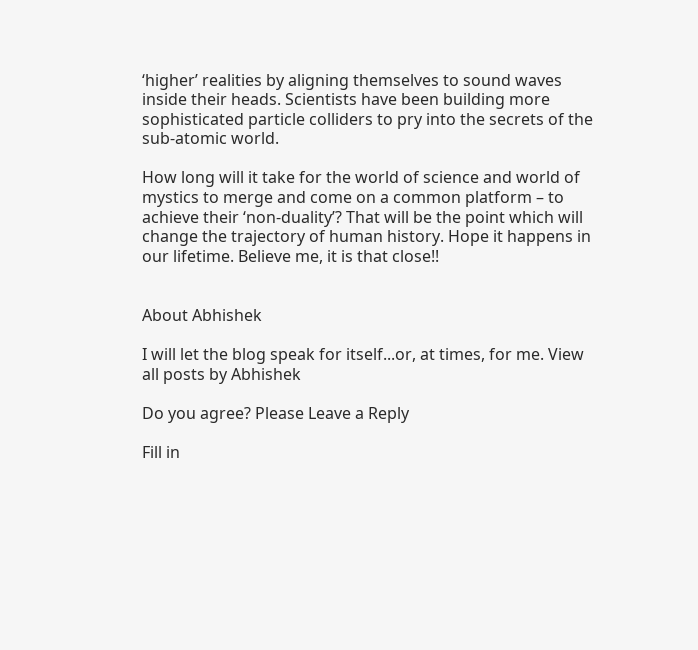‘higher’ realities by aligning themselves to sound waves inside their heads. Scientists have been building more sophisticated particle colliders to pry into the secrets of the sub-atomic world.

How long will it take for the world of science and world of mystics to merge and come on a common platform – to achieve their ‘non-duality’? That will be the point which will change the trajectory of human history. Hope it happens in our lifetime. Believe me, it is that close!!


About Abhishek

I will let the blog speak for itself...or, at times, for me. View all posts by Abhishek

Do you agree? Please Leave a Reply

Fill in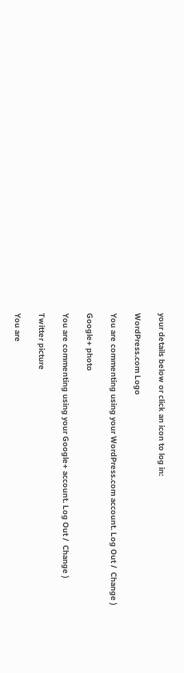your details below or click an icon to log in:

WordPress.com Logo

You are commenting using your WordPress.com account. Log Out /  Change )

Google+ photo

You are commenting using your Google+ account. Log Out /  Change )

Twitter picture

You are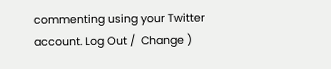commenting using your Twitter account. Log Out /  Change )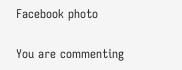Facebook photo

You are commenting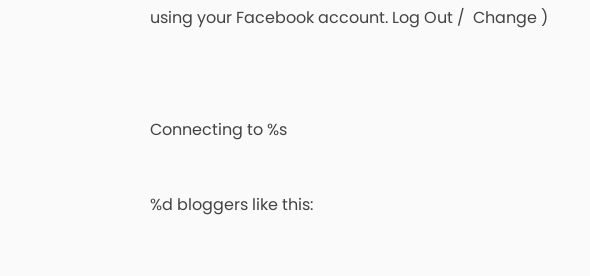using your Facebook account. Log Out /  Change )


Connecting to %s

%d bloggers like this: